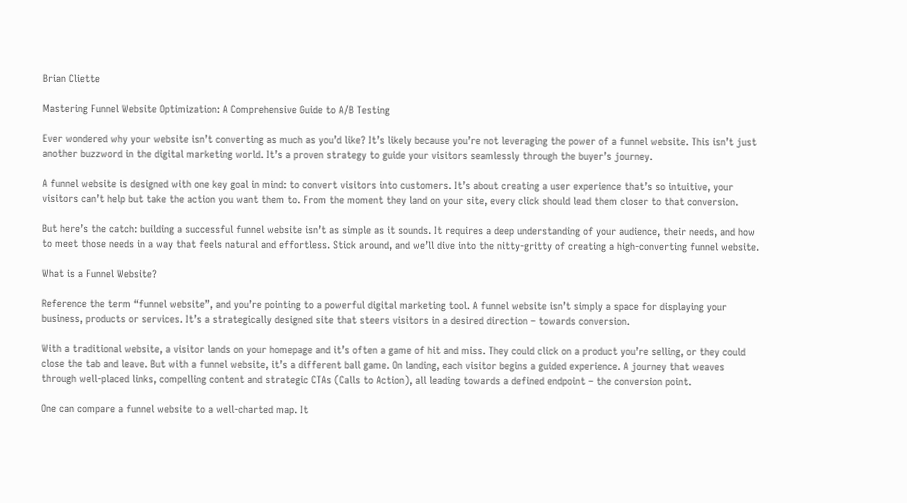Brian Cliette

Mastering Funnel Website Optimization: A Comprehensive Guide to A/B Testing

Ever wondered why your website isn’t converting as much as you’d like? It’s likely because you’re not leveraging the power of a funnel website. This isn’t just another buzzword in the digital marketing world. It’s a proven strategy to guide your visitors seamlessly through the buyer’s journey.

A funnel website is designed with one key goal in mind: to convert visitors into customers. It’s about creating a user experience that’s so intuitive, your visitors can’t help but take the action you want them to. From the moment they land on your site, every click should lead them closer to that conversion.

But here’s the catch: building a successful funnel website isn’t as simple as it sounds. It requires a deep understanding of your audience, their needs, and how to meet those needs in a way that feels natural and effortless. Stick around, and we’ll dive into the nitty-gritty of creating a high-converting funnel website.

What is a Funnel Website?

Reference the term “funnel website”, and you’re pointing to a powerful digital marketing tool. A funnel website isn’t simply a space for displaying your business, products or services. It’s a strategically designed site that steers visitors in a desired direction – towards conversion.

With a traditional website, a visitor lands on your homepage and it’s often a game of hit and miss. They could click on a product you’re selling, or they could close the tab and leave. But with a funnel website, it’s a different ball game. On landing, each visitor begins a guided experience. A journey that weaves through well-placed links, compelling content and strategic CTAs (Calls to Action), all leading towards a defined endpoint – the conversion point.

One can compare a funnel website to a well-charted map. It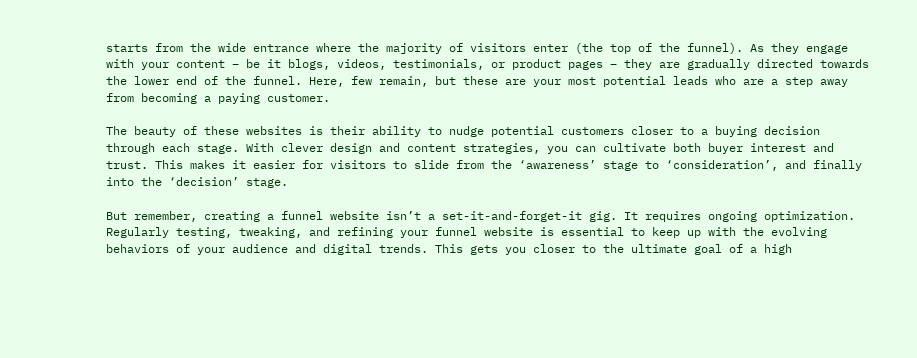starts from the wide entrance where the majority of visitors enter (the top of the funnel). As they engage with your content – be it blogs, videos, testimonials, or product pages – they are gradually directed towards the lower end of the funnel. Here, few remain, but these are your most potential leads who are a step away from becoming a paying customer.

The beauty of these websites is their ability to nudge potential customers closer to a buying decision through each stage. With clever design and content strategies, you can cultivate both buyer interest and trust. This makes it easier for visitors to slide from the ‘awareness’ stage to ‘consideration’, and finally into the ‘decision’ stage.

But remember, creating a funnel website isn’t a set-it-and-forget-it gig. It requires ongoing optimization. Regularly testing, tweaking, and refining your funnel website is essential to keep up with the evolving behaviors of your audience and digital trends. This gets you closer to the ultimate goal of a high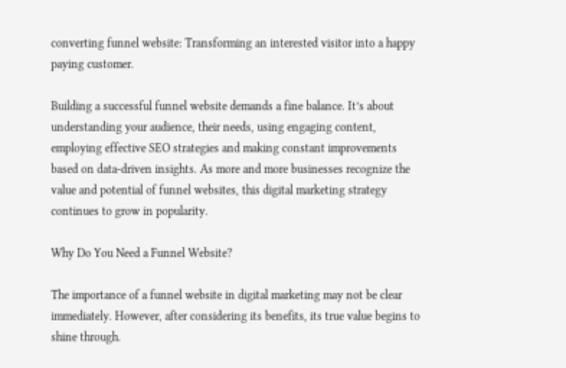converting funnel website: Transforming an interested visitor into a happy paying customer.

Building a successful funnel website demands a fine balance. It’s about understanding your audience, their needs, using engaging content, employing effective SEO strategies and making constant improvements based on data-driven insights. As more and more businesses recognize the value and potential of funnel websites, this digital marketing strategy continues to grow in popularity.

Why Do You Need a Funnel Website?

The importance of a funnel website in digital marketing may not be clear immediately. However, after considering its benefits, its true value begins to shine through.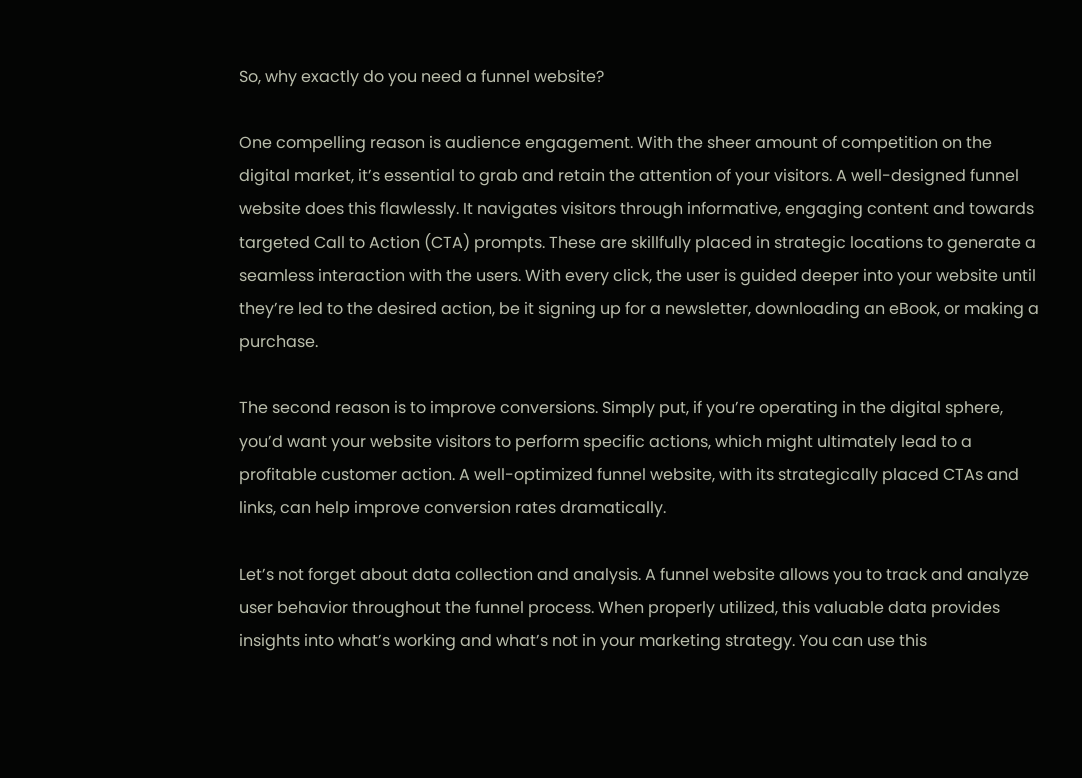So, why exactly do you need a funnel website?

One compelling reason is audience engagement. With the sheer amount of competition on the digital market, it’s essential to grab and retain the attention of your visitors. A well-designed funnel website does this flawlessly. It navigates visitors through informative, engaging content and towards targeted Call to Action (CTA) prompts. These are skillfully placed in strategic locations to generate a seamless interaction with the users. With every click, the user is guided deeper into your website until they’re led to the desired action, be it signing up for a newsletter, downloading an eBook, or making a purchase.

The second reason is to improve conversions. Simply put, if you’re operating in the digital sphere, you’d want your website visitors to perform specific actions, which might ultimately lead to a profitable customer action. A well-optimized funnel website, with its strategically placed CTAs and links, can help improve conversion rates dramatically.

Let’s not forget about data collection and analysis. A funnel website allows you to track and analyze user behavior throughout the funnel process. When properly utilized, this valuable data provides insights into what’s working and what’s not in your marketing strategy. You can use this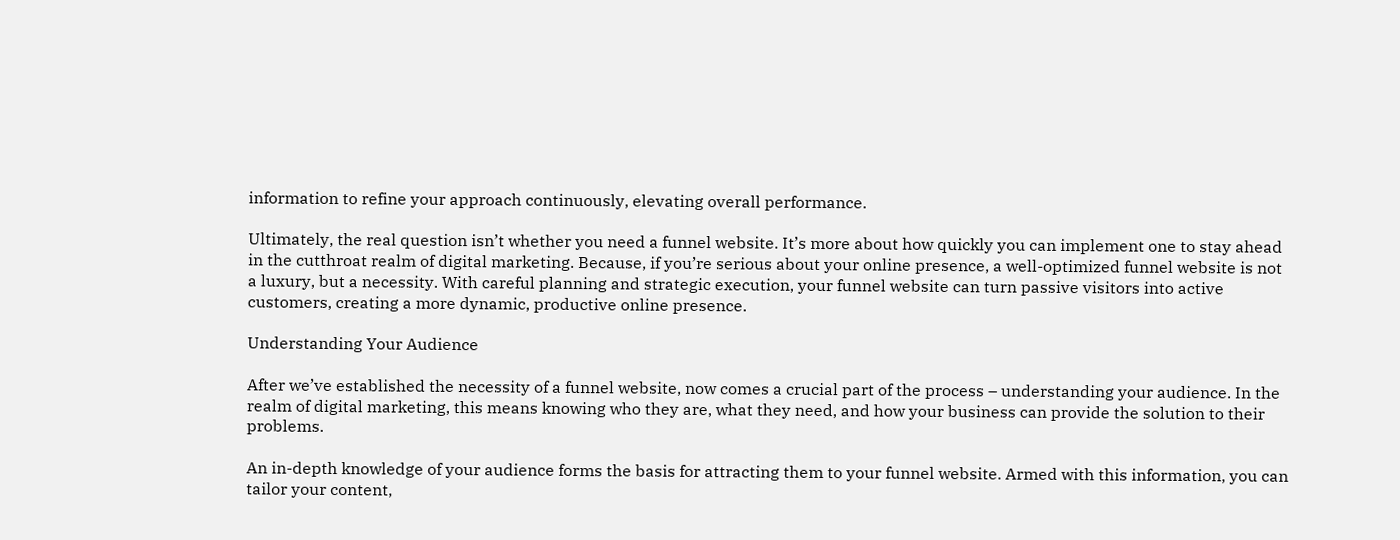information to refine your approach continuously, elevating overall performance.

Ultimately, the real question isn’t whether you need a funnel website. It’s more about how quickly you can implement one to stay ahead in the cutthroat realm of digital marketing. Because, if you’re serious about your online presence, a well-optimized funnel website is not a luxury, but a necessity. With careful planning and strategic execution, your funnel website can turn passive visitors into active customers, creating a more dynamic, productive online presence.

Understanding Your Audience

After we’ve established the necessity of a funnel website, now comes a crucial part of the process – understanding your audience. In the realm of digital marketing, this means knowing who they are, what they need, and how your business can provide the solution to their problems.

An in-depth knowledge of your audience forms the basis for attracting them to your funnel website. Armed with this information, you can tailor your content,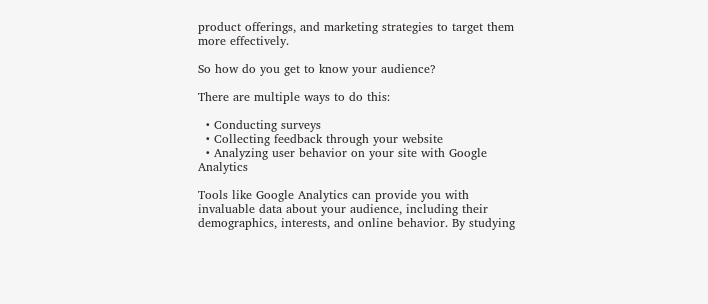product offerings, and marketing strategies to target them more effectively.

So how do you get to know your audience?

There are multiple ways to do this:

  • Conducting surveys
  • Collecting feedback through your website
  • Analyzing user behavior on your site with Google Analytics

Tools like Google Analytics can provide you with invaluable data about your audience, including their demographics, interests, and online behavior. By studying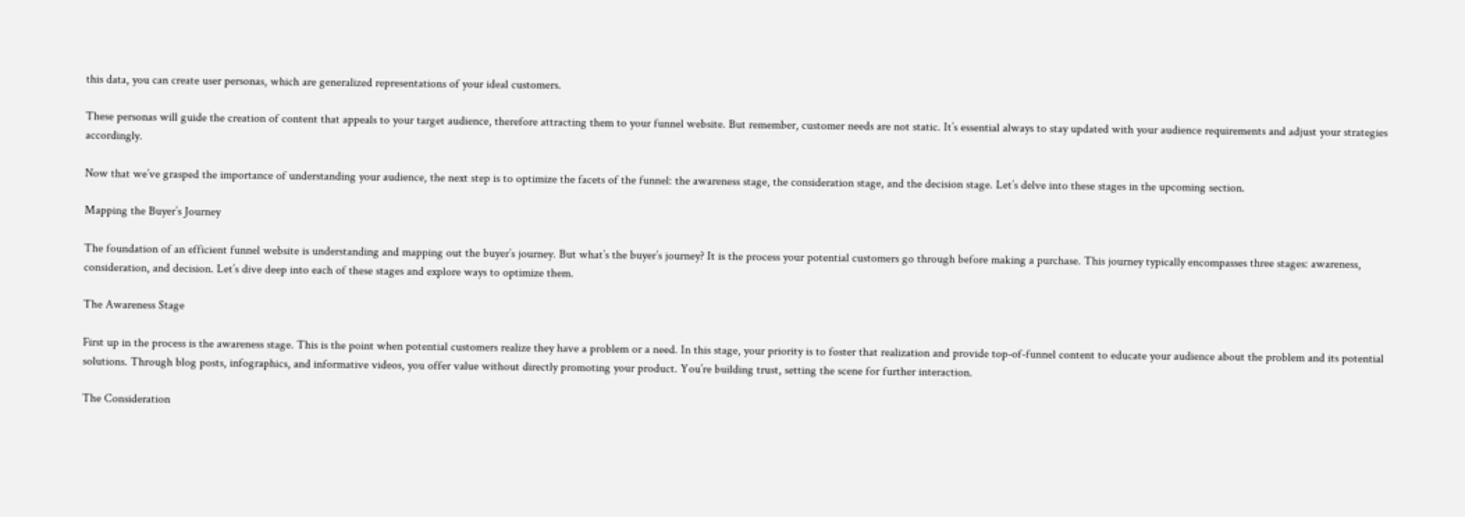this data, you can create user personas, which are generalized representations of your ideal customers.

These personas will guide the creation of content that appeals to your target audience, therefore attracting them to your funnel website. But remember, customer needs are not static. It’s essential always to stay updated with your audience requirements and adjust your strategies accordingly.

Now that we’ve grasped the importance of understanding your audience, the next step is to optimize the facets of the funnel: the awareness stage, the consideration stage, and the decision stage. Let’s delve into these stages in the upcoming section.

Mapping the Buyer’s Journey

The foundation of an efficient funnel website is understanding and mapping out the buyer’s journey. But what’s the buyer’s journey? It is the process your potential customers go through before making a purchase. This journey typically encompasses three stages: awareness, consideration, and decision. Let’s dive deep into each of these stages and explore ways to optimize them.

The Awareness Stage

First up in the process is the awareness stage. This is the point when potential customers realize they have a problem or a need. In this stage, your priority is to foster that realization and provide top-of-funnel content to educate your audience about the problem and its potential solutions. Through blog posts, infographics, and informative videos, you offer value without directly promoting your product. You’re building trust, setting the scene for further interaction.

The Consideration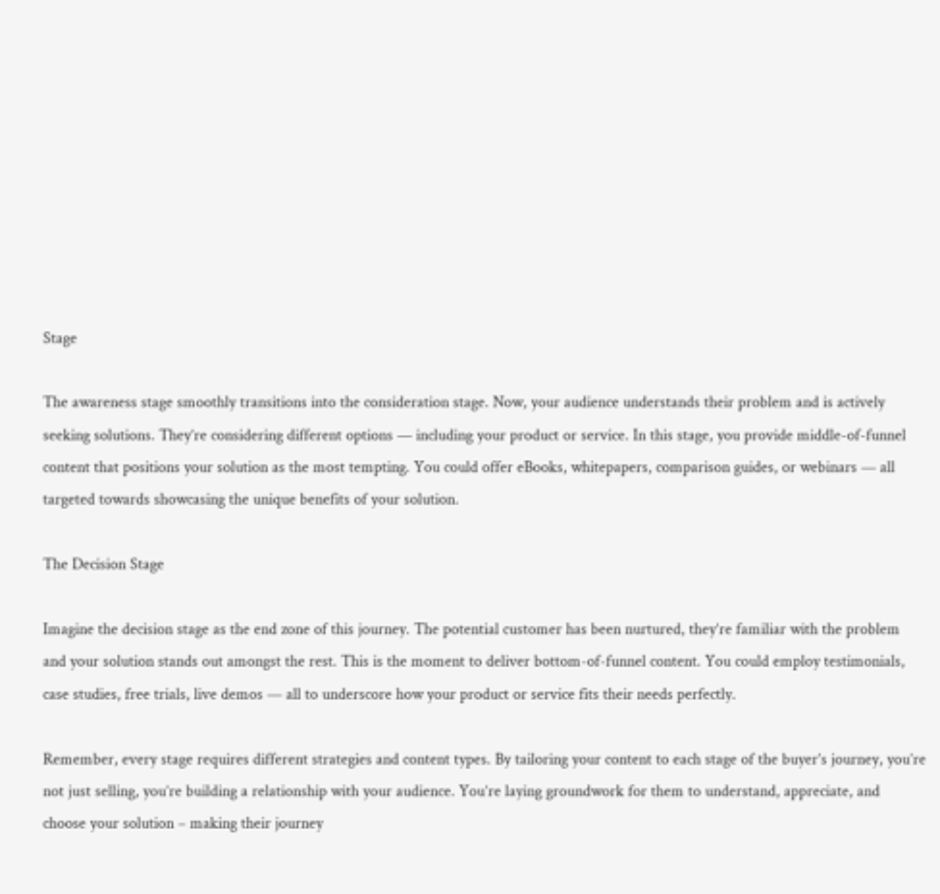Stage

The awareness stage smoothly transitions into the consideration stage. Now, your audience understands their problem and is actively seeking solutions. They’re considering different options — including your product or service. In this stage, you provide middle-of-funnel content that positions your solution as the most tempting. You could offer eBooks, whitepapers, comparison guides, or webinars — all targeted towards showcasing the unique benefits of your solution.

The Decision Stage

Imagine the decision stage as the end zone of this journey. The potential customer has been nurtured, they’re familiar with the problem and your solution stands out amongst the rest. This is the moment to deliver bottom-of-funnel content. You could employ testimonials, case studies, free trials, live demos — all to underscore how your product or service fits their needs perfectly.

Remember, every stage requires different strategies and content types. By tailoring your content to each stage of the buyer’s journey, you’re not just selling, you’re building a relationship with your audience. You’re laying groundwork for them to understand, appreciate, and choose your solution – making their journey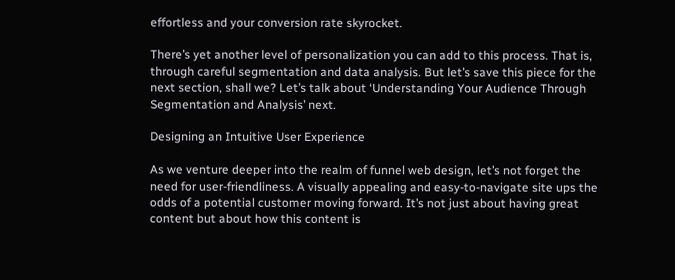effortless and your conversion rate skyrocket.

There’s yet another level of personalization you can add to this process. That is, through careful segmentation and data analysis. But let’s save this piece for the next section, shall we? Let’s talk about ‘Understanding Your Audience Through Segmentation and Analysis’ next.

Designing an Intuitive User Experience

As we venture deeper into the realm of funnel web design, let’s not forget the need for user-friendliness. A visually appealing and easy-to-navigate site ups the odds of a potential customer moving forward. It’s not just about having great content but about how this content is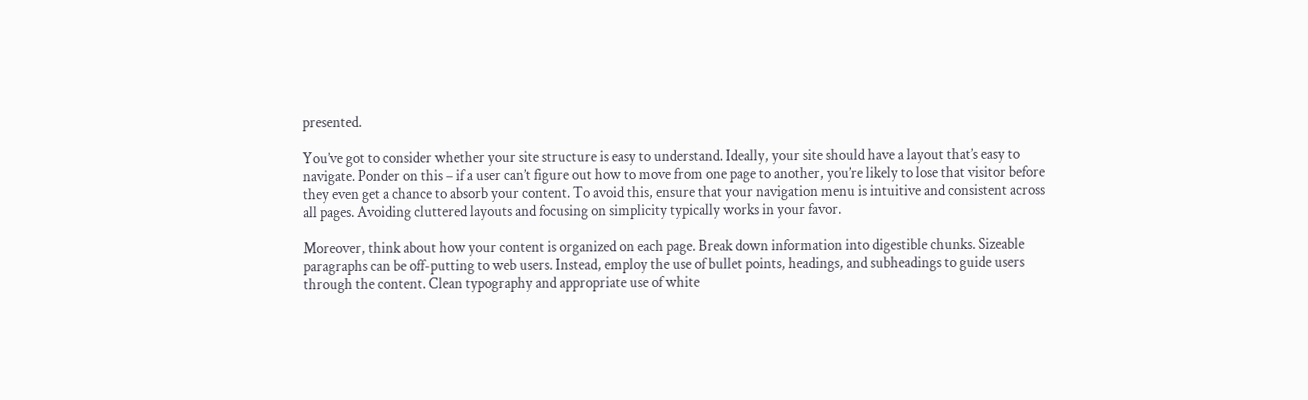presented.

You’ve got to consider whether your site structure is easy to understand. Ideally, your site should have a layout that’s easy to navigate. Ponder on this – if a user can’t figure out how to move from one page to another, you’re likely to lose that visitor before they even get a chance to absorb your content. To avoid this, ensure that your navigation menu is intuitive and consistent across all pages. Avoiding cluttered layouts and focusing on simplicity typically works in your favor.

Moreover, think about how your content is organized on each page. Break down information into digestible chunks. Sizeable paragraphs can be off-putting to web users. Instead, employ the use of bullet points, headings, and subheadings to guide users through the content. Clean typography and appropriate use of white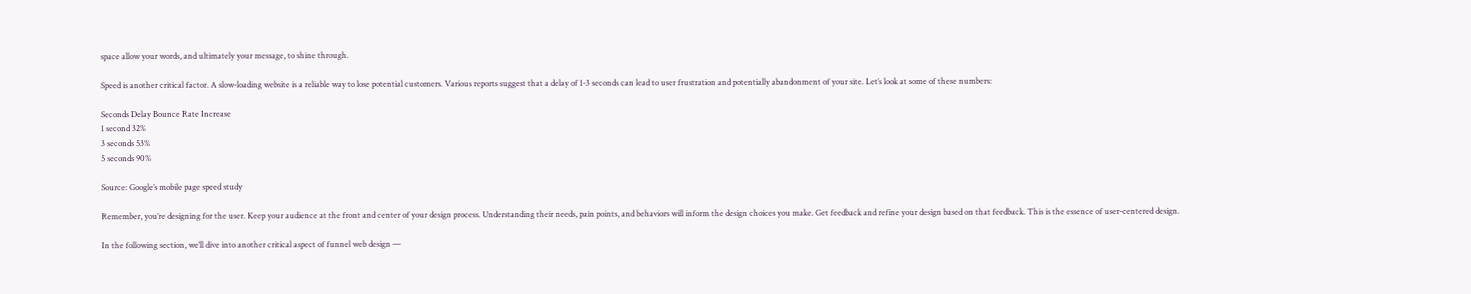space allow your words, and ultimately your message, to shine through.

Speed is another critical factor. A slow-loading website is a reliable way to lose potential customers. Various reports suggest that a delay of 1-3 seconds can lead to user frustration and potentially abandonment of your site. Let’s look at some of these numbers:

Seconds Delay Bounce Rate Increase
1 second 32%
3 seconds 53%
5 seconds 90%

Source: Google’s mobile page speed study

Remember, you’re designing for the user. Keep your audience at the front and center of your design process. Understanding their needs, pain points, and behaviors will inform the design choices you make. Get feedback and refine your design based on that feedback. This is the essence of user-centered design.

In the following section, we’ll dive into another critical aspect of funnel web design —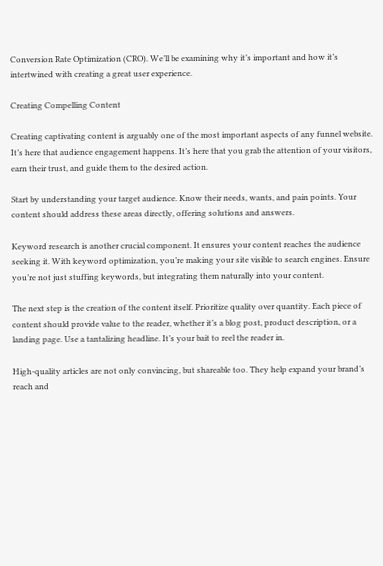Conversion Rate Optimization (CRO). We’ll be examining why it’s important and how it’s intertwined with creating a great user experience.

Creating Compelling Content

Creating captivating content is arguably one of the most important aspects of any funnel website. It’s here that audience engagement happens. It’s here that you grab the attention of your visitors, earn their trust, and guide them to the desired action.

Start by understanding your target audience. Know their needs, wants, and pain points. Your content should address these areas directly, offering solutions and answers.

Keyword research is another crucial component. It ensures your content reaches the audience seeking it. With keyword optimization, you’re making your site visible to search engines. Ensure you’re not just stuffing keywords, but integrating them naturally into your content.

The next step is the creation of the content itself. Prioritize quality over quantity. Each piece of content should provide value to the reader, whether it’s a blog post, product description, or a landing page. Use a tantalizing headline. It’s your bait to reel the reader in.

High-quality articles are not only convincing, but shareable too. They help expand your brand’s reach and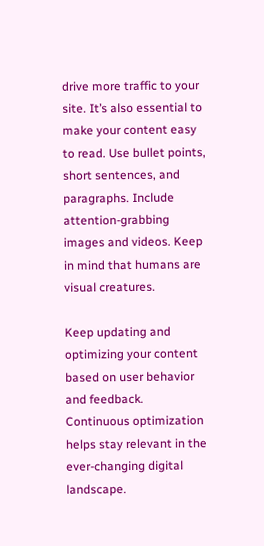drive more traffic to your site. It’s also essential to make your content easy to read. Use bullet points, short sentences, and paragraphs. Include attention-grabbing images and videos. Keep in mind that humans are visual creatures.

Keep updating and optimizing your content based on user behavior and feedback. Continuous optimization helps stay relevant in the ever-changing digital landscape.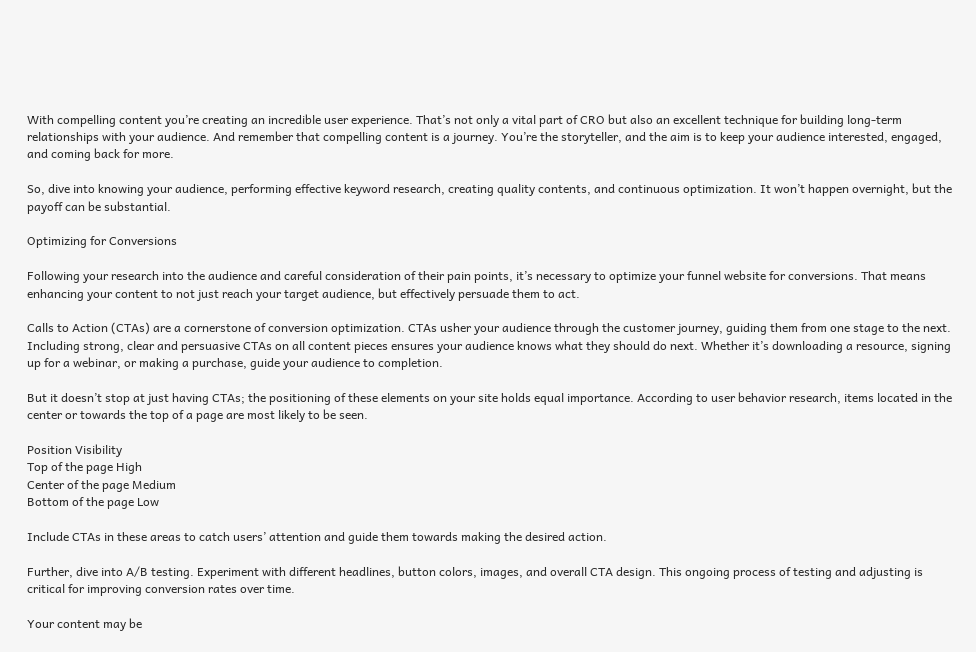With compelling content you’re creating an incredible user experience. That’s not only a vital part of CRO but also an excellent technique for building long-term relationships with your audience. And remember that compelling content is a journey. You’re the storyteller, and the aim is to keep your audience interested, engaged, and coming back for more.

So, dive into knowing your audience, performing effective keyword research, creating quality contents, and continuous optimization. It won’t happen overnight, but the payoff can be substantial.

Optimizing for Conversions

Following your research into the audience and careful consideration of their pain points, it’s necessary to optimize your funnel website for conversions. That means enhancing your content to not just reach your target audience, but effectively persuade them to act.

Calls to Action (CTAs) are a cornerstone of conversion optimization. CTAs usher your audience through the customer journey, guiding them from one stage to the next. Including strong, clear and persuasive CTAs on all content pieces ensures your audience knows what they should do next. Whether it’s downloading a resource, signing up for a webinar, or making a purchase, guide your audience to completion.

But it doesn’t stop at just having CTAs; the positioning of these elements on your site holds equal importance. According to user behavior research, items located in the center or towards the top of a page are most likely to be seen.

Position Visibility
Top of the page High
Center of the page Medium
Bottom of the page Low

Include CTAs in these areas to catch users’ attention and guide them towards making the desired action.

Further, dive into A/B testing. Experiment with different headlines, button colors, images, and overall CTA design. This ongoing process of testing and adjusting is critical for improving conversion rates over time.

Your content may be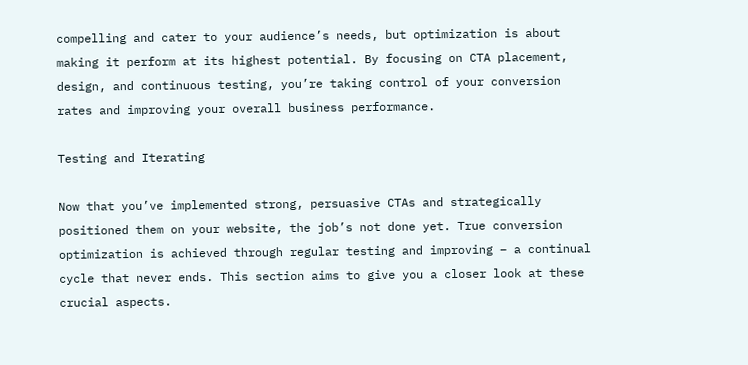compelling and cater to your audience’s needs, but optimization is about making it perform at its highest potential. By focusing on CTA placement, design, and continuous testing, you’re taking control of your conversion rates and improving your overall business performance.

Testing and Iterating

Now that you’ve implemented strong, persuasive CTAs and strategically positioned them on your website, the job’s not done yet. True conversion optimization is achieved through regular testing and improving – a continual cycle that never ends. This section aims to give you a closer look at these crucial aspects.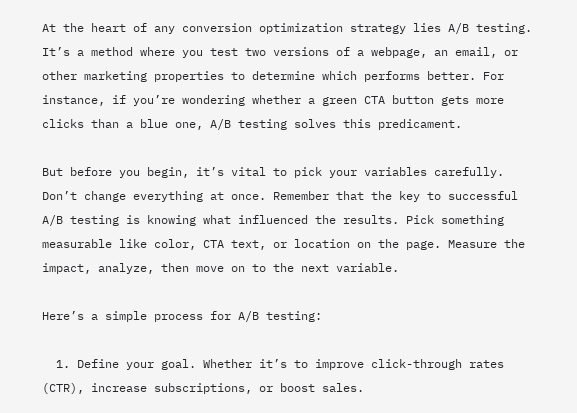At the heart of any conversion optimization strategy lies A/B testing. It’s a method where you test two versions of a webpage, an email, or other marketing properties to determine which performs better. For instance, if you’re wondering whether a green CTA button gets more clicks than a blue one, A/B testing solves this predicament.

But before you begin, it’s vital to pick your variables carefully. Don’t change everything at once. Remember that the key to successful A/B testing is knowing what influenced the results. Pick something measurable like color, CTA text, or location on the page. Measure the impact, analyze, then move on to the next variable.

Here’s a simple process for A/B testing:

  1. Define your goal. Whether it’s to improve click-through rates (CTR), increase subscriptions, or boost sales.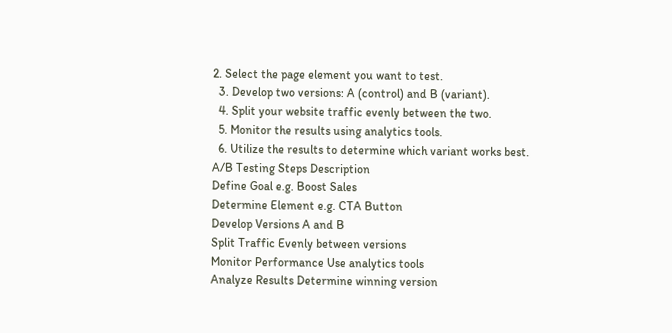2. Select the page element you want to test.
  3. Develop two versions: A (control) and B (variant).
  4. Split your website traffic evenly between the two.
  5. Monitor the results using analytics tools.
  6. Utilize the results to determine which variant works best.
A/B Testing Steps Description
Define Goal e.g. Boost Sales
Determine Element e.g. CTA Button
Develop Versions A and B
Split Traffic Evenly between versions
Monitor Performance Use analytics tools
Analyze Results Determine winning version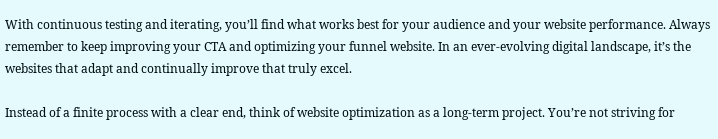With continuous testing and iterating, you’ll find what works best for your audience and your website performance. Always remember to keep improving your CTA and optimizing your funnel website. In an ever-evolving digital landscape, it’s the websites that adapt and continually improve that truly excel.

Instead of a finite process with a clear end, think of website optimization as a long-term project. You’re not striving for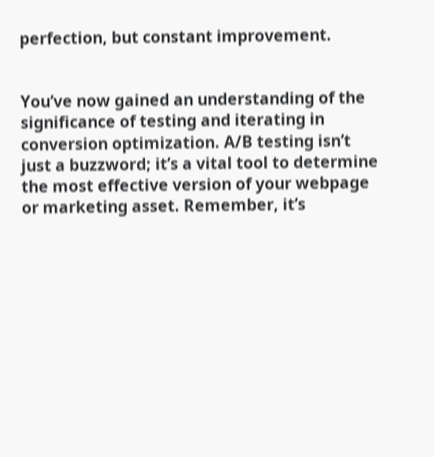perfection, but constant improvement.


You’ve now gained an understanding of the significance of testing and iterating in conversion optimization. A/B testing isn’t just a buzzword; it’s a vital tool to determine the most effective version of your webpage or marketing asset. Remember, it’s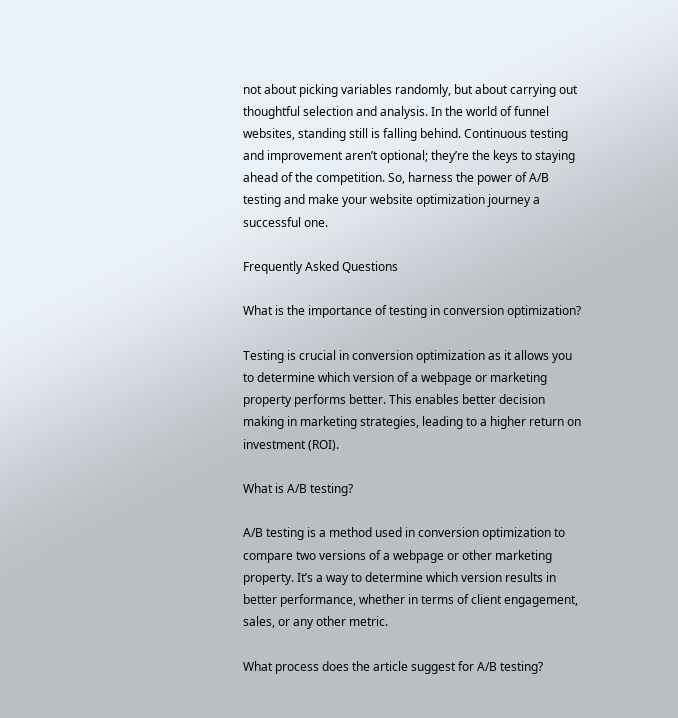not about picking variables randomly, but about carrying out thoughtful selection and analysis. In the world of funnel websites, standing still is falling behind. Continuous testing and improvement aren’t optional; they’re the keys to staying ahead of the competition. So, harness the power of A/B testing and make your website optimization journey a successful one.

Frequently Asked Questions

What is the importance of testing in conversion optimization?

Testing is crucial in conversion optimization as it allows you to determine which version of a webpage or marketing property performs better. This enables better decision making in marketing strategies, leading to a higher return on investment (ROI).

What is A/B testing?

A/B testing is a method used in conversion optimization to compare two versions of a webpage or other marketing property. It’s a way to determine which version results in better performance, whether in terms of client engagement, sales, or any other metric.

What process does the article suggest for A/B testing?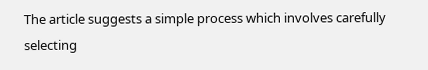The article suggests a simple process which involves carefully selecting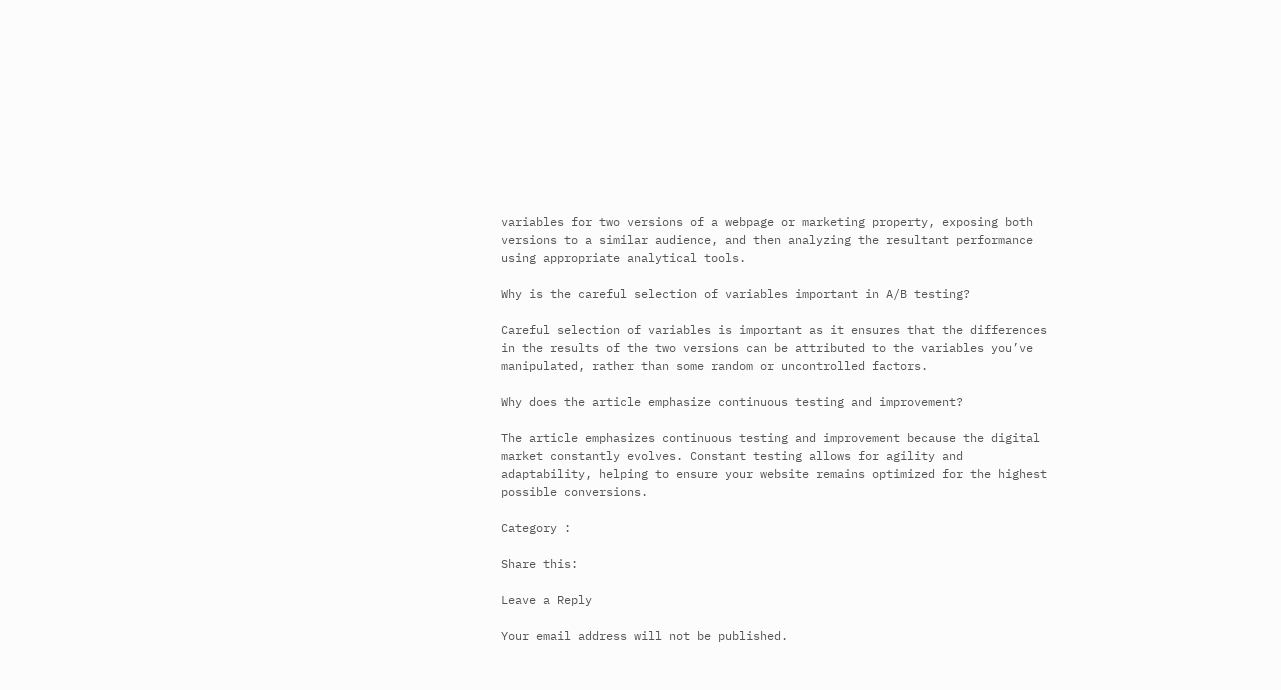variables for two versions of a webpage or marketing property, exposing both versions to a similar audience, and then analyzing the resultant performance using appropriate analytical tools.

Why is the careful selection of variables important in A/B testing?

Careful selection of variables is important as it ensures that the differences in the results of the two versions can be attributed to the variables you’ve manipulated, rather than some random or uncontrolled factors.

Why does the article emphasize continuous testing and improvement?

The article emphasizes continuous testing and improvement because the digital market constantly evolves. Constant testing allows for agility and adaptability, helping to ensure your website remains optimized for the highest possible conversions.

Category :

Share this:

Leave a Reply

Your email address will not be published.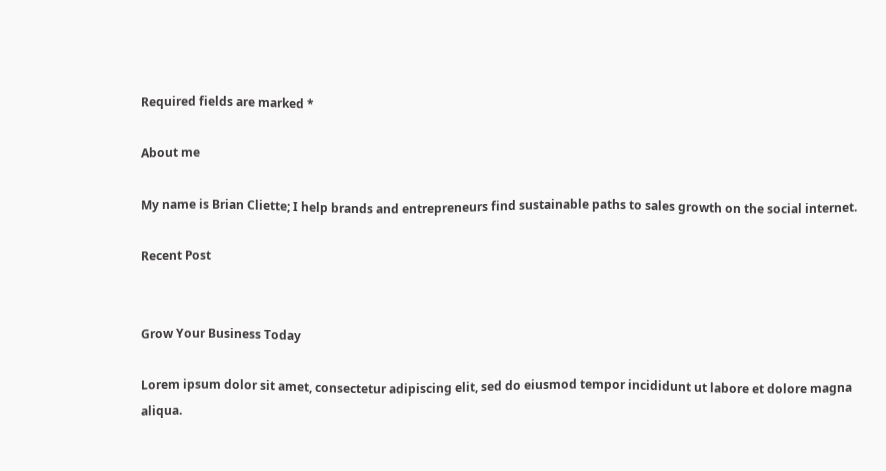Required fields are marked *

About me

My name is Brian Cliette; I help brands and entrepreneurs find sustainable paths to sales growth on the social internet.

Recent Post


Grow Your Business Today

Lorem ipsum dolor sit amet, consectetur adipiscing elit, sed do eiusmod tempor incididunt ut labore et dolore magna aliqua.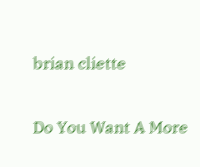brian cliette

Do You Want A More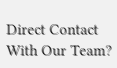Direct Contact With Our Team?